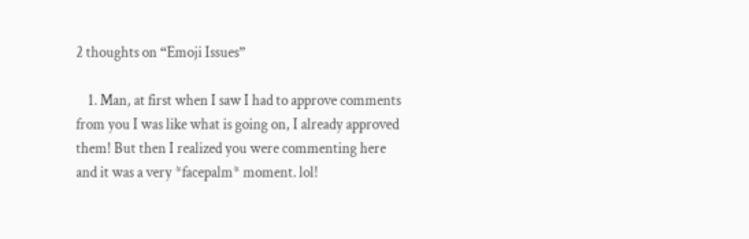2 thoughts on “Emoji Issues”

    1. Man, at first when I saw I had to approve comments from you I was like what is going on, I already approved them! But then I realized you were commenting here and it was a very *facepalm* moment. lol!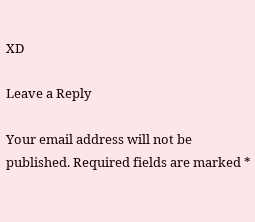XD

Leave a Reply

Your email address will not be published. Required fields are marked *